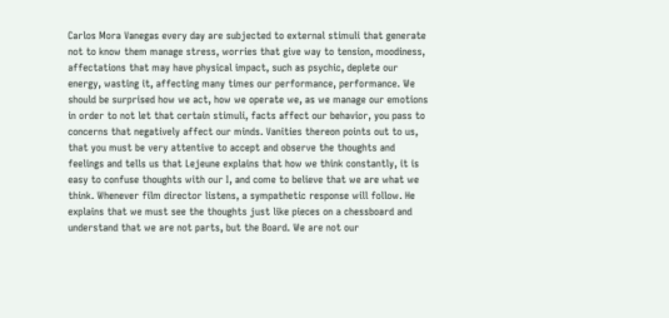Carlos Mora Vanegas every day are subjected to external stimuli that generate not to know them manage stress, worries that give way to tension, moodiness, affectations that may have physical impact, such as psychic, deplete our energy, wasting it, affecting many times our performance, performance. We should be surprised how we act, how we operate we, as we manage our emotions in order to not let that certain stimuli, facts affect our behavior, you pass to concerns that negatively affect our minds. Vanities thereon points out to us, that you must be very attentive to accept and observe the thoughts and feelings and tells us that Lejeune explains that how we think constantly, it is easy to confuse thoughts with our I, and come to believe that we are what we think. Whenever film director listens, a sympathetic response will follow. He explains that we must see the thoughts just like pieces on a chessboard and understand that we are not parts, but the Board. We are not our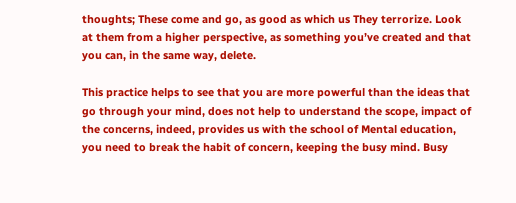thoughts; These come and go, as good as which us They terrorize. Look at them from a higher perspective, as something you’ve created and that you can, in the same way, delete.

This practice helps to see that you are more powerful than the ideas that go through your mind, does not help to understand the scope, impact of the concerns, indeed, provides us with the school of Mental education, you need to break the habit of concern, keeping the busy mind. Busy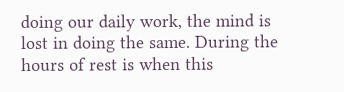doing our daily work, the mind is lost in doing the same. During the hours of rest is when this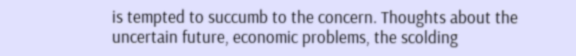is tempted to succumb to the concern. Thoughts about the uncertain future, economic problems, the scolding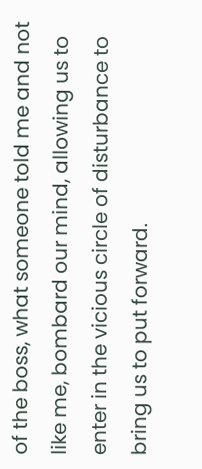of the boss, what someone told me and not like me, bombard our mind, allowing us to enter in the vicious circle of disturbance to bring us to put forward.